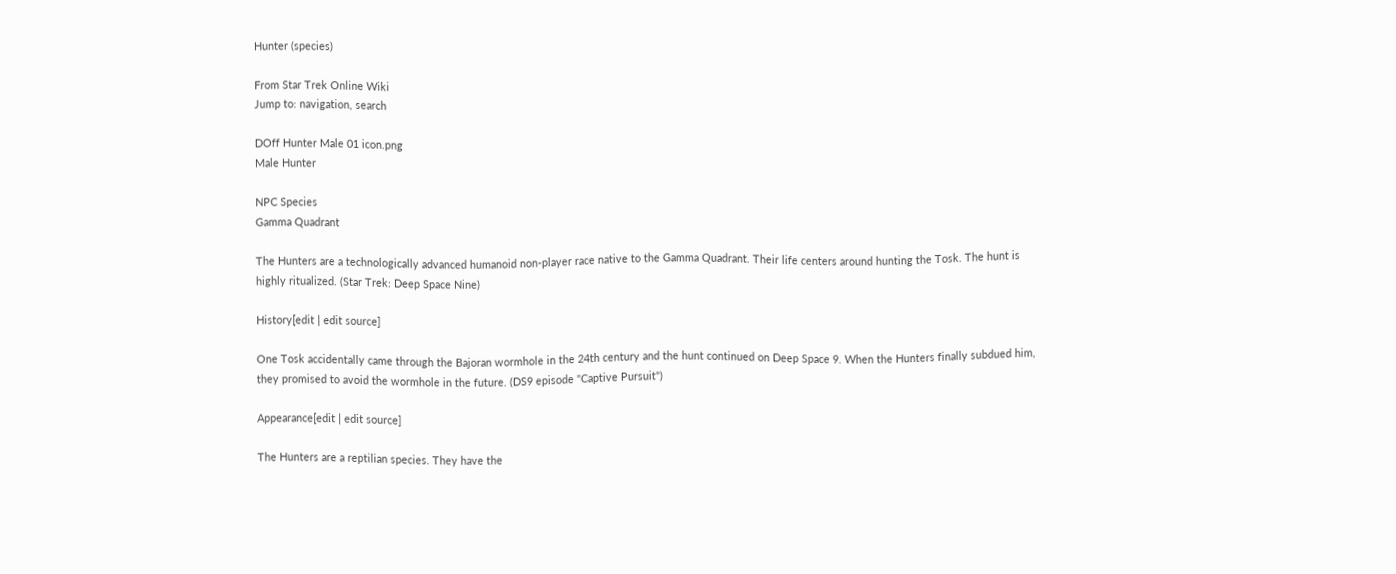Hunter (species)

From Star Trek Online Wiki
Jump to: navigation, search

DOff Hunter Male 01 icon.png
Male Hunter

NPC Species
Gamma Quadrant

The Hunters are a technologically advanced humanoid non-player race native to the Gamma Quadrant. Their life centers around hunting the Tosk. The hunt is highly ritualized. (Star Trek: Deep Space Nine)

History[edit | edit source]

One Tosk accidentally came through the Bajoran wormhole in the 24th century and the hunt continued on Deep Space 9. When the Hunters finally subdued him, they promised to avoid the wormhole in the future. (DS9 episode "Captive Pursuit")

Appearance[edit | edit source]

The Hunters are a reptilian species. They have the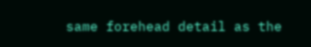same forehead detail as the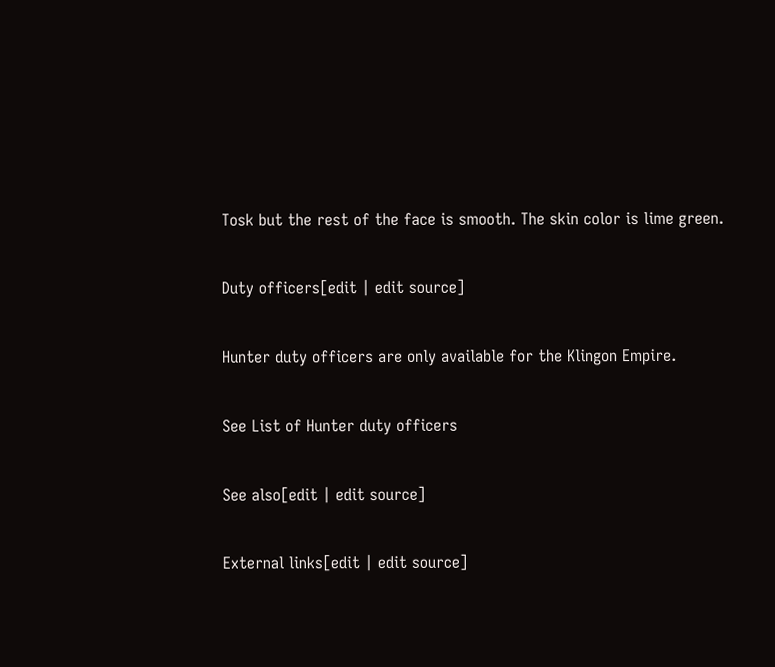Tosk but the rest of the face is smooth. The skin color is lime green.

Duty officers[edit | edit source]

Hunter duty officers are only available for the Klingon Empire.

See List of Hunter duty officers

See also[edit | edit source]

External links[edit | edit source]